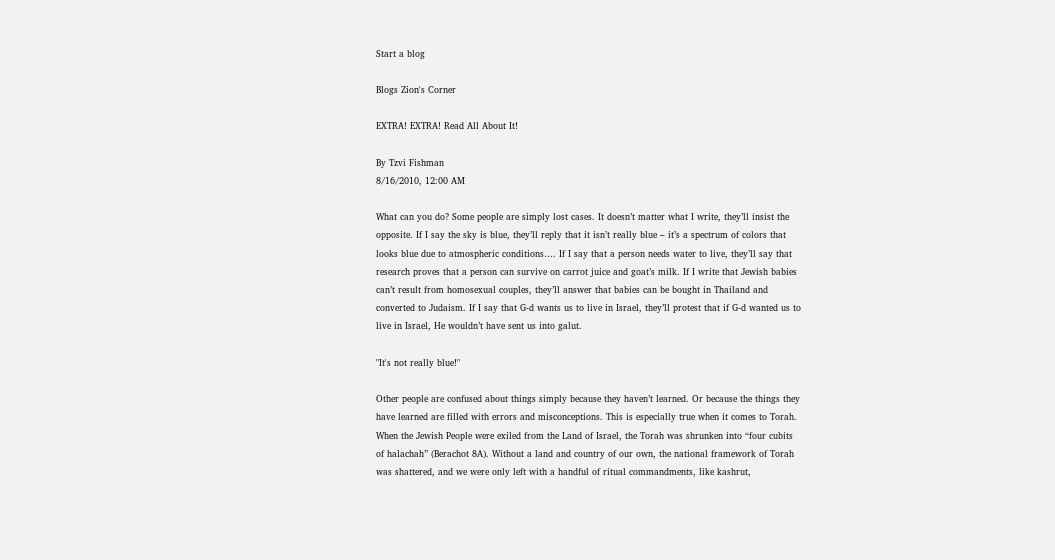Start a blog

Blogs Zion's Corner

EXTRA! EXTRA! Read All About It!

By Tzvi Fishman
8/16/2010, 12:00 AM

What can you do? Some people are simply lost cases. It doesn’t matter what I write, they’ll insist the opposite. If I say the sky is blue, they’ll reply that it isn’t really blue – it’s a spectrum of colors that looks blue due to atmospheric conditions…. If I say that a person needs water to live, they’ll say that research proves that a person can survive on carrot juice and goat’s milk. If I write that Jewish babies can’t result from homosexual couples, they’ll answer that babies can be bought in Thailand and converted to Judaism. If I say that G-d wants us to live in Israel, they’ll protest that if G-d wanted us to live in Israel, He wouldn’t have sent us into galut.

"It's not really blue!"

Other people are confused about things simply because they haven’t learned. Or because the things they have learned are filled with errors and misconceptions. This is especially true when it comes to Torah. When the Jewish People were exiled from the Land of Israel, the Torah was shrunken into “four cubits of halachah” (Berachot 8A). Without a land and country of our own, the national framework of Torah was shattered, and we were only left with a handful of ritual commandments, like kashrut,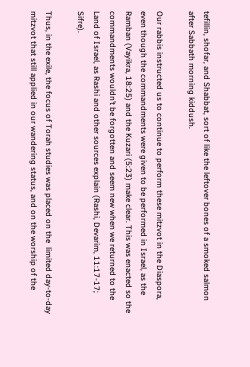tefillin, shofar, and Shabbat, sort of like the leftover bones of a smoked salmon after Sabbath morning kiddush.

Our rabbis instructed us to continue to perform these mitzvot in the Diaspora, even though the commandments were given to be performed in Israel, as the Ramban (Vayikra, 18:25) and the Kuzari (5:23) make clear. This was enacted so the commandments wouldn’t be forgotten and seem new when we returned to the Land of Israel, as Rashi and other sources explain (Rashi, Devarim, 11:17-17; Sifre).

Thus, in the exile, the focus of Torah studies was placed on the  limited day-to-day mitzvot that still applied in our wandering status, and on the worship of the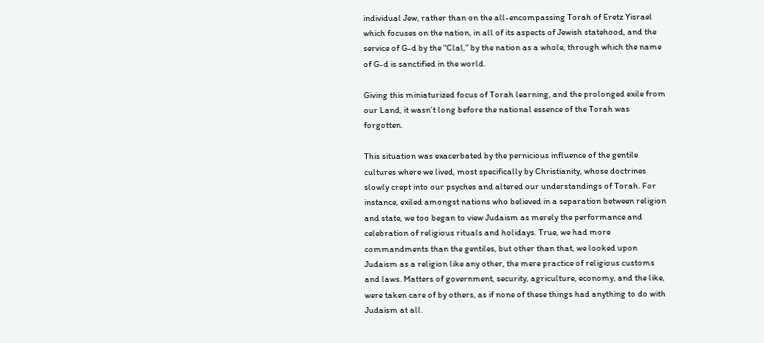individual Jew, rather than on the all-encompassing Torah of Eretz Yisrael which focuses on the nation, in all of its aspects of Jewish statehood, and the service of G-d by the “Clal,” by the nation as a whole, through which the name of G-d is sanctified in the world.

Giving this miniaturized focus of Torah learning, and the prolonged exile from our Land, it wasn’t long before the national essence of the Torah was forgotten.

This situation was exacerbated by the pernicious influence of the gentile cultures where we lived, most specifically by Christianity, whose doctrines slowly crept into our psyches and altered our understandings of Torah. For instance, exiled amongst nations who believed in a separation between religion and state, we too began to view Judaism as merely the performance and celebration of religious rituals and holidays. True, we had more commandments than the gentiles, but other than that, we looked upon Judaism as a religion like any other, the mere practice of religious customs and laws. Matters of government, security, agriculture, economy, and the like, were taken care of by others, as if none of these things had anything to do with Judaism at all.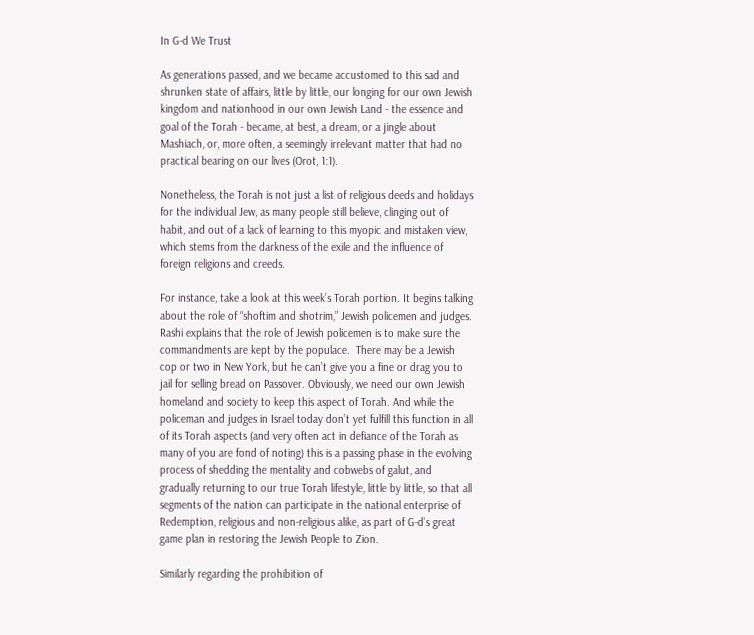In G-d We Trust

As generations passed, and we became accustomed to this sad and shrunken state of affairs, little by little, our longing for our own Jewish kingdom and nationhood in our own Jewish Land - the essence and goal of the Torah - became, at best, a dream, or a jingle about Mashiach, or, more often, a seemingly irrelevant matter that had no practical bearing on our lives (Orot, 1:1).

Nonetheless, the Torah is not just a list of religious deeds and holidays for the individual Jew, as many people still believe, clinging out of habit, and out of a lack of learning to this myopic and mistaken view, which stems from the darkness of the exile and the influence of foreign religions and creeds.

For instance, take a look at this week’s Torah portion. It begins talking about the role of “shoftim and shotrim,” Jewish policemen and judges. Rashi explains that the role of Jewish policemen is to make sure the commandments are kept by the populace.  There may be a Jewish cop or two in New York, but he can’t give you a fine or drag you to jail for selling bread on Passover. Obviously, we need our own Jewish homeland and society to keep this aspect of Torah. And while the policeman and judges in Israel today don’t yet fulfill this function in all of its Torah aspects (and very often act in defiance of the Torah as many of you are fond of noting) this is a passing phase in the evolving process of shedding the mentality and cobwebs of galut, and gradually returning to our true Torah lifestyle, little by little, so that all segments of the nation can participate in the national enterprise of Redemption, religious and non-religious alike, as part of G-d’s great game plan in restoring the Jewish People to Zion.

Similarly regarding the prohibition of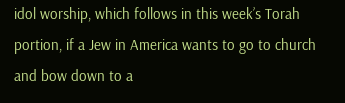idol worship, which follows in this week’s Torah portion, if a Jew in America wants to go to church and bow down to a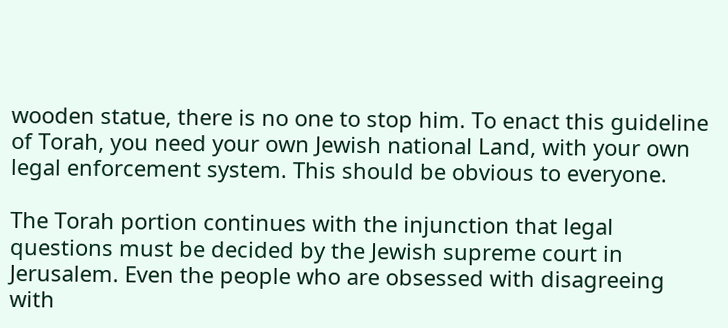wooden statue, there is no one to stop him. To enact this guideline of Torah, you need your own Jewish national Land, with your own legal enforcement system. This should be obvious to everyone.

The Torah portion continues with the injunction that legal questions must be decided by the Jewish supreme court in Jerusalem. Even the people who are obsessed with disagreeing with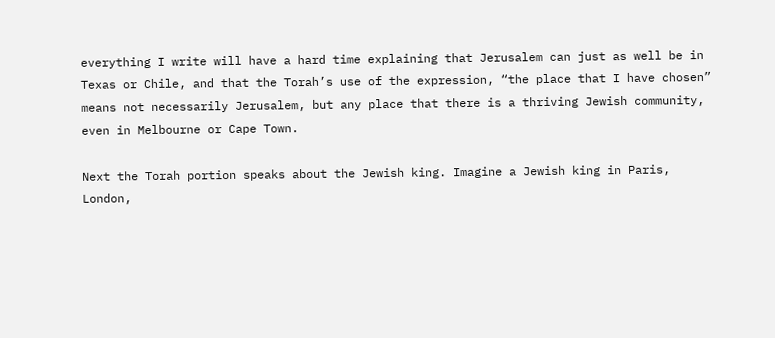everything I write will have a hard time explaining that Jerusalem can just as well be in Texas or Chile, and that the Torah’s use of the expression, “the place that I have chosen” means not necessarily Jerusalem, but any place that there is a thriving Jewish community, even in Melbourne or Cape Town.

Next the Torah portion speaks about the Jewish king. Imagine a Jewish king in Paris, London,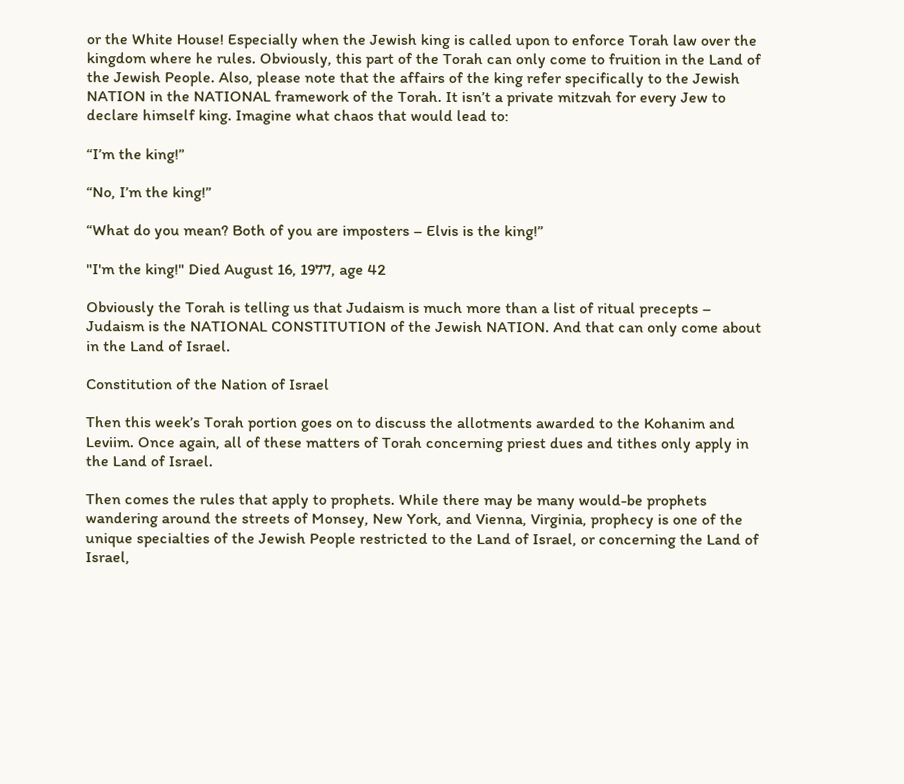or the White House! Especially when the Jewish king is called upon to enforce Torah law over the kingdom where he rules. Obviously, this part of the Torah can only come to fruition in the Land of the Jewish People. Also, please note that the affairs of the king refer specifically to the Jewish NATION in the NATIONAL framework of the Torah. It isn’t a private mitzvah for every Jew to declare himself king. Imagine what chaos that would lead to:

“I’m the king!”

“No, I’m the king!”

“What do you mean? Both of you are imposters – Elvis is the king!”

"I'm the king!" Died August 16, 1977, age 42

Obviously the Torah is telling us that Judaism is much more than a list of ritual precepts – Judaism is the NATIONAL CONSTITUTION of the Jewish NATION. And that can only come about in the Land of Israel.

Constitution of the Nation of Israel

Then this week’s Torah portion goes on to discuss the allotments awarded to the Kohanim and Leviim. Once again, all of these matters of Torah concerning priest dues and tithes only apply in the Land of Israel.

Then comes the rules that apply to prophets. While there may be many would-be prophets wandering around the streets of Monsey, New York, and Vienna, Virginia, prophecy is one of the unique specialties of the Jewish People restricted to the Land of Israel, or concerning the Land of Israel,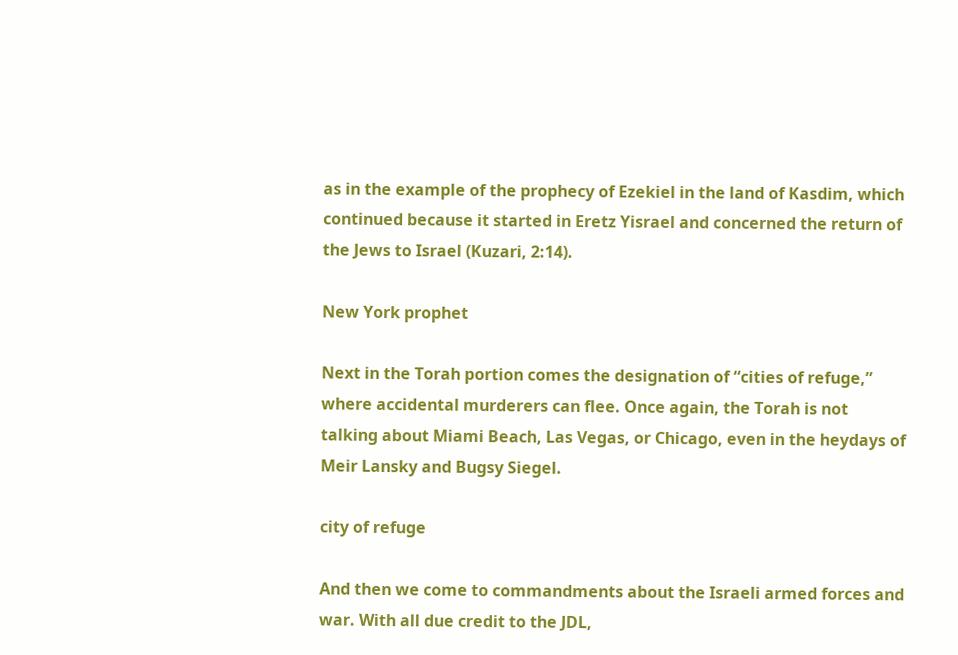as in the example of the prophecy of Ezekiel in the land of Kasdim, which continued because it started in Eretz Yisrael and concerned the return of the Jews to Israel (Kuzari, 2:14).

New York prophet

Next in the Torah portion comes the designation of “cities of refuge,” where accidental murderers can flee. Once again, the Torah is not talking about Miami Beach, Las Vegas, or Chicago, even in the heydays of Meir Lansky and Bugsy Siegel.

city of refuge

And then we come to commandments about the Israeli armed forces and war. With all due credit to the JDL,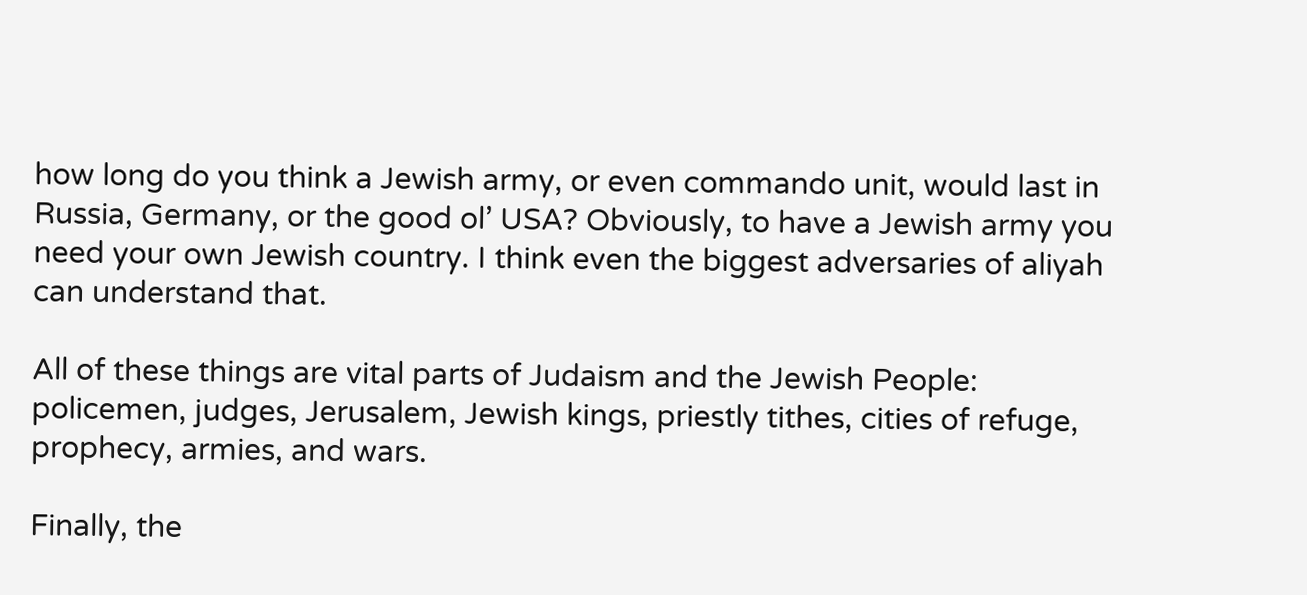how long do you think a Jewish army, or even commando unit, would last in Russia, Germany, or the good ol’ USA? Obviously, to have a Jewish army you need your own Jewish country. I think even the biggest adversaries of aliyah can understand that.

All of these things are vital parts of Judaism and the Jewish People: policemen, judges, Jerusalem, Jewish kings, priestly tithes, cities of refuge, prophecy, armies, and wars.

Finally, the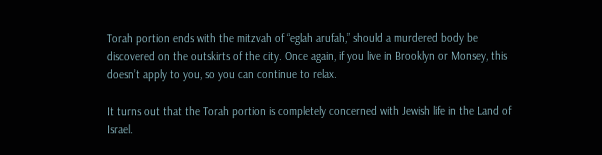Torah portion ends with the mitzvah of “eglah arufah,” should a murdered body be discovered on the outskirts of the city. Once again, if you live in Brooklyn or Monsey, this doesn’t apply to you, so you can continue to relax.

It turns out that the Torah portion is completely concerned with Jewish life in the Land of Israel.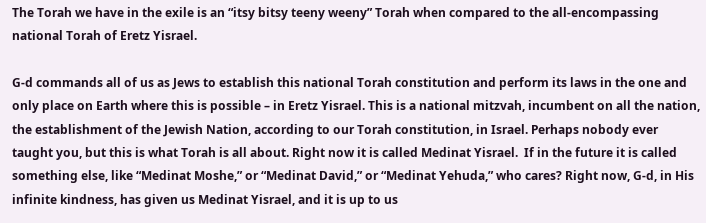The Torah we have in the exile is an “itsy bitsy teeny weeny” Torah when compared to the all-encompassing national Torah of Eretz Yisrael.

G-d commands all of us as Jews to establish this national Torah constitution and perform its laws in the one and only place on Earth where this is possible – in Eretz Yisrael. This is a national mitzvah, incumbent on all the nation, the establishment of the Jewish Nation, according to our Torah constitution, in Israel. Perhaps nobody ever taught you, but this is what Torah is all about. Right now it is called Medinat Yisrael.  If in the future it is called something else, like “Medinat Moshe,” or “Medinat David,” or “Medinat Yehuda,” who cares? Right now, G-d, in His infinite kindness, has given us Medinat Yisrael, and it is up to us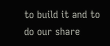to build it and to do our share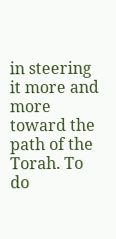in steering it more and more toward the path of the Torah. To do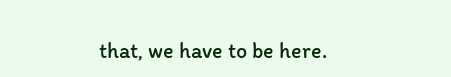that, we have to be here.